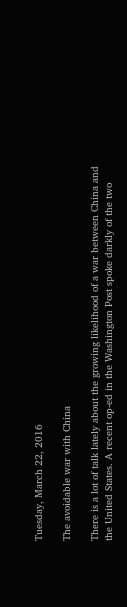Tuesday, March 22, 2016

The avoidable war with China

There is a lot of talk lately about the growing likelihood of a war between China and the United States. A recent op-ed in the Washington Post spoke darkly of the two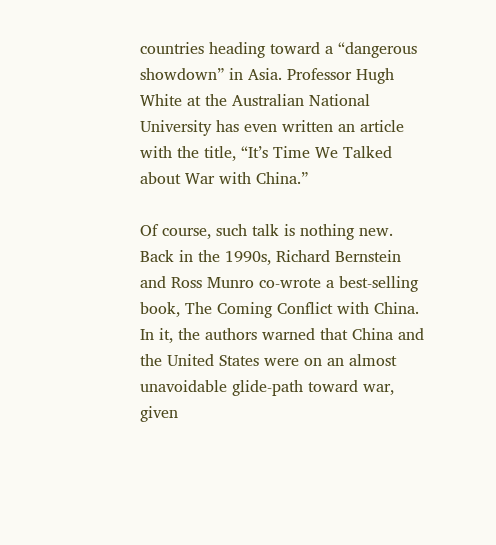countries heading toward a “dangerous showdown” in Asia. Professor Hugh White at the Australian National University has even written an article with the title, “It’s Time We Talked about War with China.”

Of course, such talk is nothing new. Back in the 1990s, Richard Bernstein and Ross Munro co-wrote a best-selling book, The Coming Conflict with China. In it, the authors warned that China and the United States were on an almost unavoidable glide-path toward war, given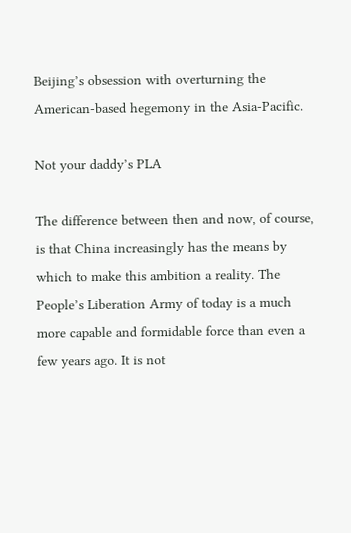Beijing’s obsession with overturning the American-based hegemony in the Asia-Pacific.

Not your daddy’s PLA

The difference between then and now, of course, is that China increasingly has the means by which to make this ambition a reality. The People’s Liberation Army of today is a much more capable and formidable force than even a few years ago. It is not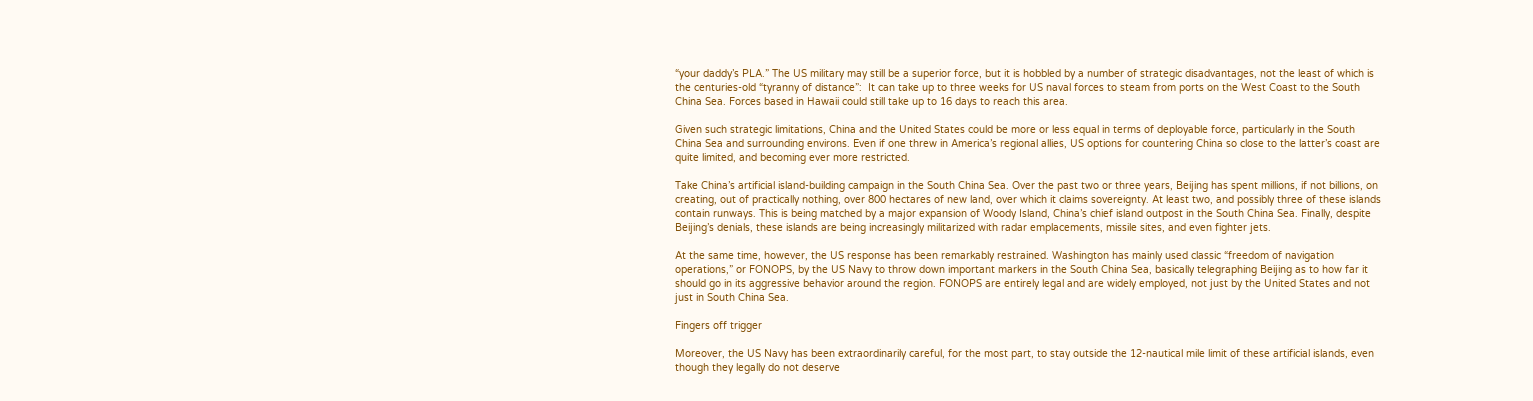“your daddy’s PLA.” The US military may still be a superior force, but it is hobbled by a number of strategic disadvantages, not the least of which is the centuries-old “tyranny of distance”:  It can take up to three weeks for US naval forces to steam from ports on the West Coast to the South China Sea. Forces based in Hawaii could still take up to 16 days to reach this area.

Given such strategic limitations, China and the United States could be more or less equal in terms of deployable force, particularly in the South China Sea and surrounding environs. Even if one threw in America’s regional allies, US options for countering China so close to the latter’s coast are quite limited, and becoming ever more restricted.

Take China’s artificial island-building campaign in the South China Sea. Over the past two or three years, Beijing has spent millions, if not billions, on creating, out of practically nothing, over 800 hectares of new land, over which it claims sovereignty. At least two, and possibly three of these islands contain runways. This is being matched by a major expansion of Woody Island, China’s chief island outpost in the South China Sea. Finally, despite Beijing’s denials, these islands are being increasingly militarized with radar emplacements, missile sites, and even fighter jets.

At the same time, however, the US response has been remarkably restrained. Washington has mainly used classic “freedom of navigation operations,” or FONOPS, by the US Navy to throw down important markers in the South China Sea, basically telegraphing Beijing as to how far it should go in its aggressive behavior around the region. FONOPS are entirely legal and are widely employed, not just by the United States and not just in South China Sea.

Fingers off trigger

Moreover, the US Navy has been extraordinarily careful, for the most part, to stay outside the 12-nautical mile limit of these artificial islands, even though they legally do not deserve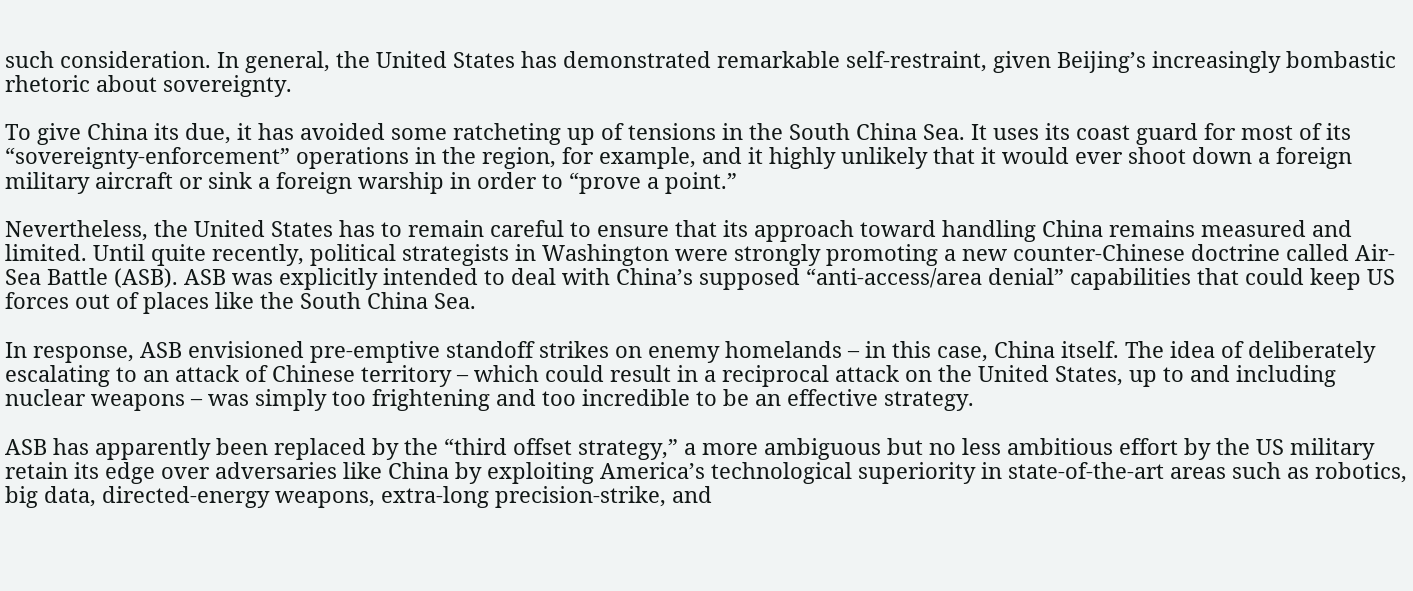such consideration. In general, the United States has demonstrated remarkable self-restraint, given Beijing’s increasingly bombastic rhetoric about sovereignty.

To give China its due, it has avoided some ratcheting up of tensions in the South China Sea. It uses its coast guard for most of its “sovereignty-enforcement” operations in the region, for example, and it highly unlikely that it would ever shoot down a foreign military aircraft or sink a foreign warship in order to “prove a point.”

Nevertheless, the United States has to remain careful to ensure that its approach toward handling China remains measured and limited. Until quite recently, political strategists in Washington were strongly promoting a new counter-Chinese doctrine called Air-Sea Battle (ASB). ASB was explicitly intended to deal with China’s supposed “anti-access/area denial” capabilities that could keep US forces out of places like the South China Sea.

In response, ASB envisioned pre-emptive standoff strikes on enemy homelands – in this case, China itself. The idea of deliberately escalating to an attack of Chinese territory – which could result in a reciprocal attack on the United States, up to and including nuclear weapons – was simply too frightening and too incredible to be an effective strategy.

ASB has apparently been replaced by the “third offset strategy,” a more ambiguous but no less ambitious effort by the US military retain its edge over adversaries like China by exploiting America’s technological superiority in state-of-the-art areas such as robotics, big data, directed-energy weapons, extra-long precision-strike, and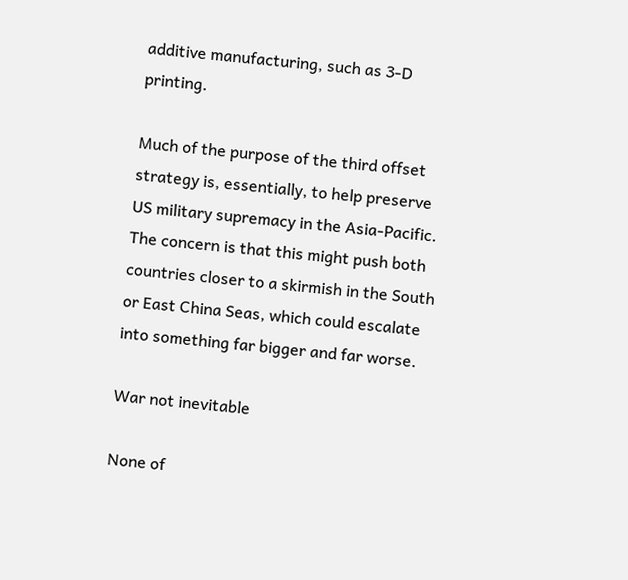additive manufacturing, such as 3-D printing.

Much of the purpose of the third offset strategy is, essentially, to help preserve US military supremacy in the Asia-Pacific. The concern is that this might push both countries closer to a skirmish in the South or East China Seas, which could escalate into something far bigger and far worse.

War not inevitable

None of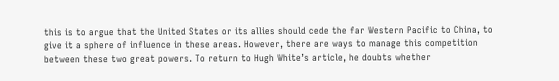this is to argue that the United States or its allies should cede the far Western Pacific to China, to give it a sphere of influence in these areas. However, there are ways to manage this competition between these two great powers. To return to Hugh White’s article, he doubts whether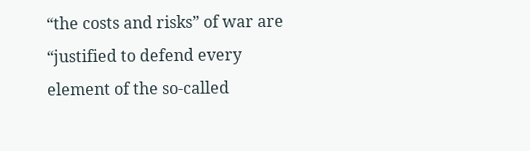“the costs and risks” of war are “justified to defend every element of the so-called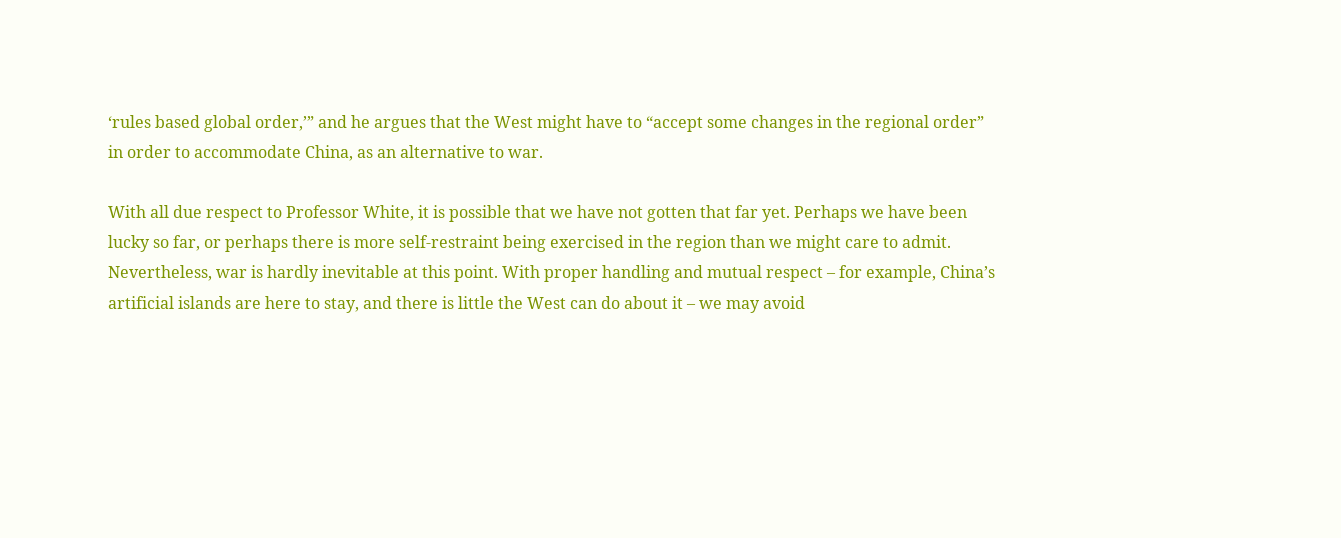‘rules based global order,’” and he argues that the West might have to “accept some changes in the regional order” in order to accommodate China, as an alternative to war.

With all due respect to Professor White, it is possible that we have not gotten that far yet. Perhaps we have been lucky so far, or perhaps there is more self-restraint being exercised in the region than we might care to admit. Nevertheless, war is hardly inevitable at this point. With proper handling and mutual respect – for example, China’s artificial islands are here to stay, and there is little the West can do about it – we may avoid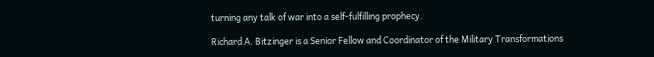turning any talk of war into a self-fulfilling prophecy.

Richard A. Bitzinger is a Senior Fellow and Coordinator of the Military Transformations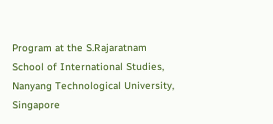Program at the S.Rajaratnam School of International Studies, Nanyang Technological University, Singapore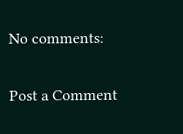No comments:

Post a Comment